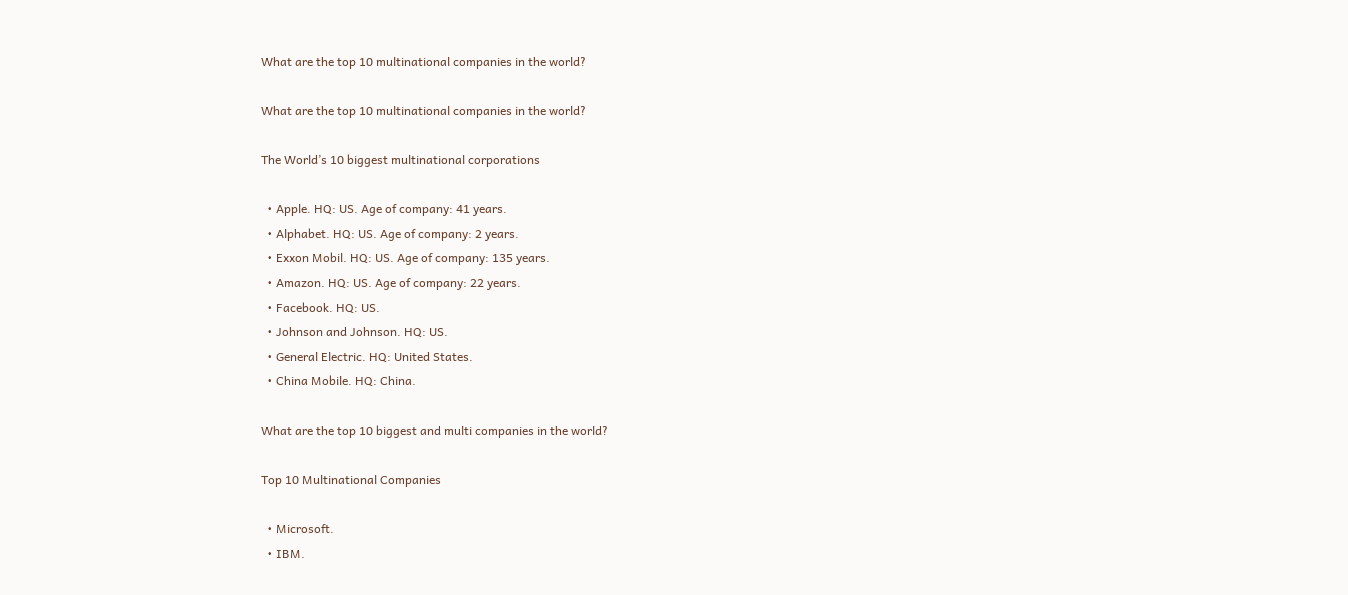What are the top 10 multinational companies in the world?

What are the top 10 multinational companies in the world?

The World’s 10 biggest multinational corporations

  • Apple. HQ: US. Age of company: 41 years.
  • Alphabet. HQ: US. Age of company: 2 years.
  • Exxon Mobil. HQ: US. Age of company: 135 years.
  • Amazon. HQ: US. Age of company: 22 years.
  • Facebook. HQ: US.
  • Johnson and Johnson. HQ: US.
  • General Electric. HQ: United States.
  • China Mobile. HQ: China.

What are the top 10 biggest and multi companies in the world?

Top 10 Multinational Companies

  • Microsoft.
  • IBM.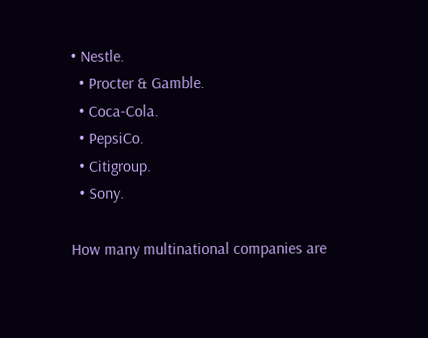• Nestle.
  • Procter & Gamble.
  • Coca-Cola.
  • PepsiCo.
  • Citigroup.
  • Sony.

How many multinational companies are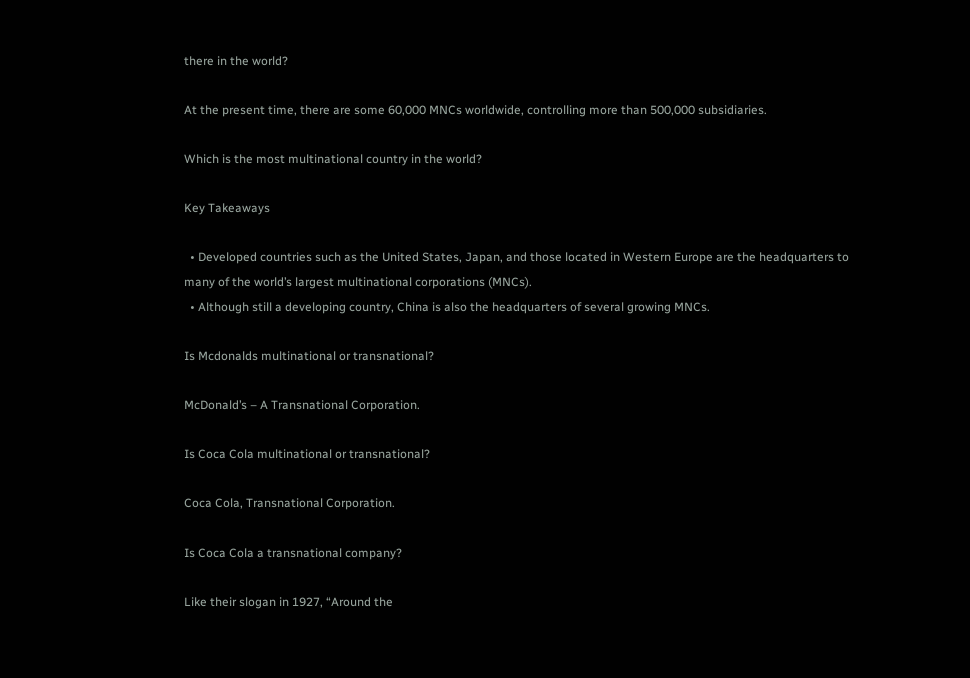there in the world?

At the present time, there are some 60,000 MNCs worldwide, controlling more than 500,000 subsidiaries.

Which is the most multinational country in the world?

Key Takeaways

  • Developed countries such as the United States, Japan, and those located in Western Europe are the headquarters to many of the world’s largest multinational corporations (MNCs).
  • Although still a developing country, China is also the headquarters of several growing MNCs.

Is Mcdonalds multinational or transnational?

McDonald’s – A Transnational Corporation.

Is Coca Cola multinational or transnational?

Coca Cola, Transnational Corporation.

Is Coca Cola a transnational company?

Like their slogan in 1927, “Around the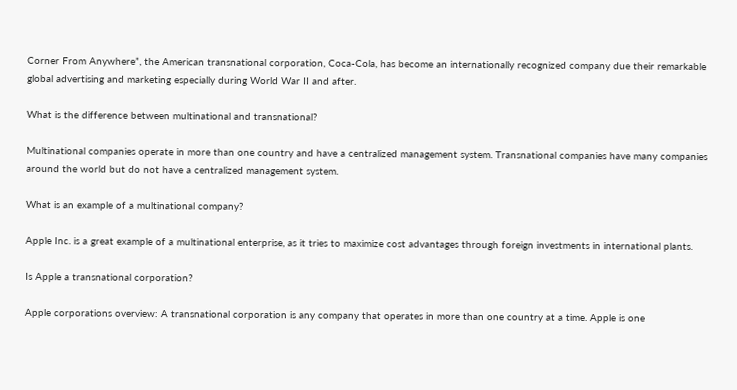Corner From Anywhere”, the American transnational corporation, Coca-Cola, has become an internationally recognized company due their remarkable global advertising and marketing especially during World War II and after.

What is the difference between multinational and transnational?

Multinational companies operate in more than one country and have a centralized management system. Transnational companies have many companies around the world but do not have a centralized management system.

What is an example of a multinational company?

Apple Inc. is a great example of a multinational enterprise, as it tries to maximize cost advantages through foreign investments in international plants.

Is Apple a transnational corporation?

Apple corporations overview: A transnational corporation is any company that operates in more than one country at a time. Apple is one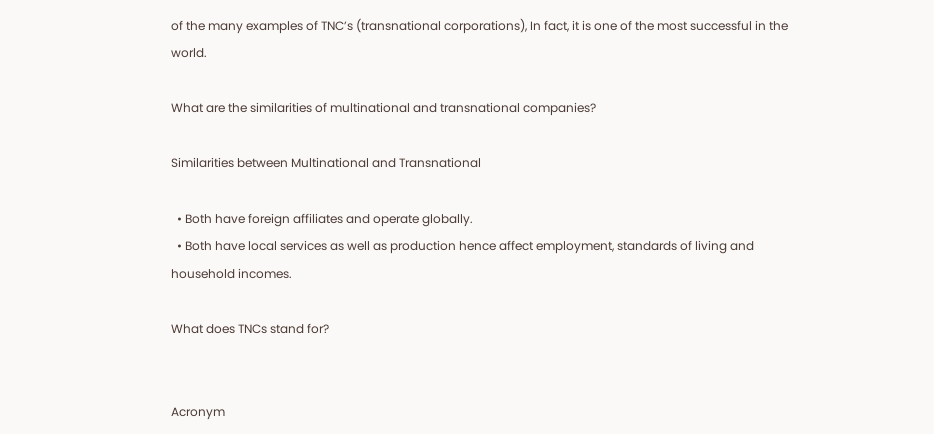of the many examples of TNC’s (transnational corporations), In fact, it is one of the most successful in the world.

What are the similarities of multinational and transnational companies?

Similarities between Multinational and Transnational

  • Both have foreign affiliates and operate globally.
  • Both have local services as well as production hence affect employment, standards of living and household incomes.

What does TNCs stand for?


Acronym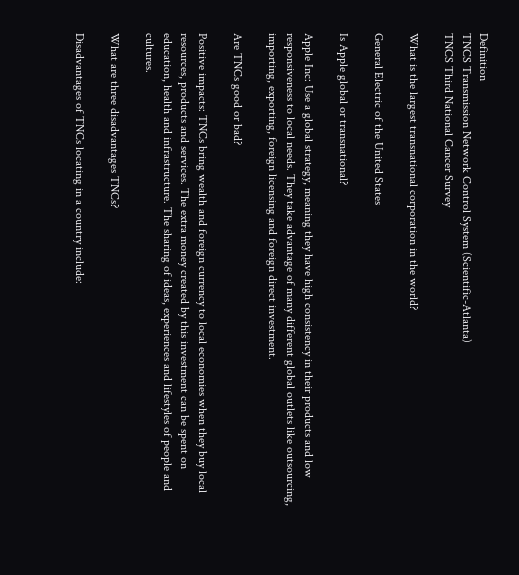Definition
TNCS Transmission Network Control System (Scientific-Atlanta)
TNCS Third National Cancer Survey

What is the largest transnational corporation in the world?

General Electric of the United States

Is Apple global or transnational?

Apple Inc: Use a global strategy, meaning they have high consistency in their products and low responsiveness to local needs. They take advantage of many different global outlets like outsourcing, importing, exporting, foreign licensing and foreign direct investment.

Are TNCs good or bad?

Positive impacts: TNCs bring wealth and foreign currency to local economies when they buy local resources, products and services. The extra money created by this investment can be spent on education, health and infrastructure. The sharing of ideas, experiences and lifestyles of people and cultures.

What are three disadvantages TNCs?

Disadvantages of TNCs locating in a country include: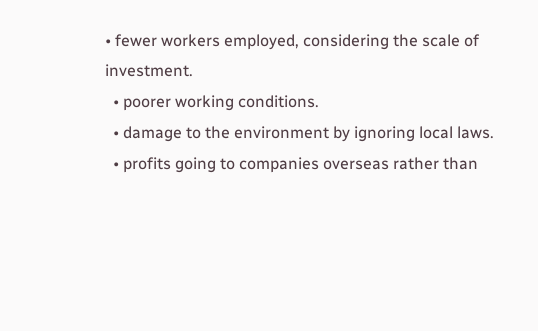• fewer workers employed, considering the scale of investment.
  • poorer working conditions.
  • damage to the environment by ignoring local laws.
  • profits going to companies overseas rather than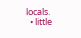locals.
  • little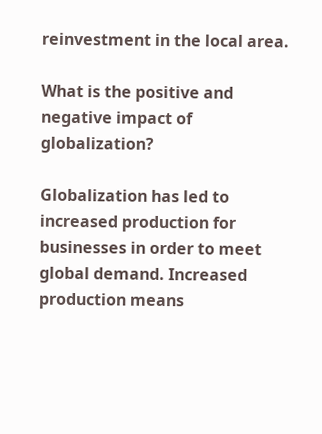reinvestment in the local area.

What is the positive and negative impact of globalization?

Globalization has led to increased production for businesses in order to meet global demand. Increased production means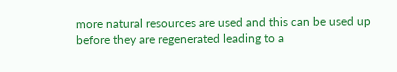more natural resources are used and this can be used up before they are regenerated leading to a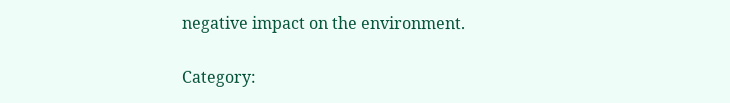negative impact on the environment.

Category: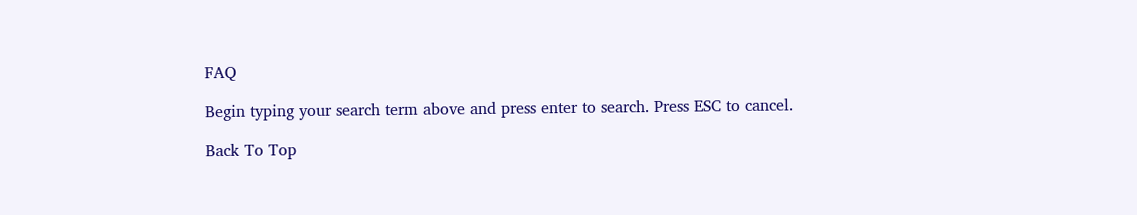FAQ

Begin typing your search term above and press enter to search. Press ESC to cancel.

Back To Top